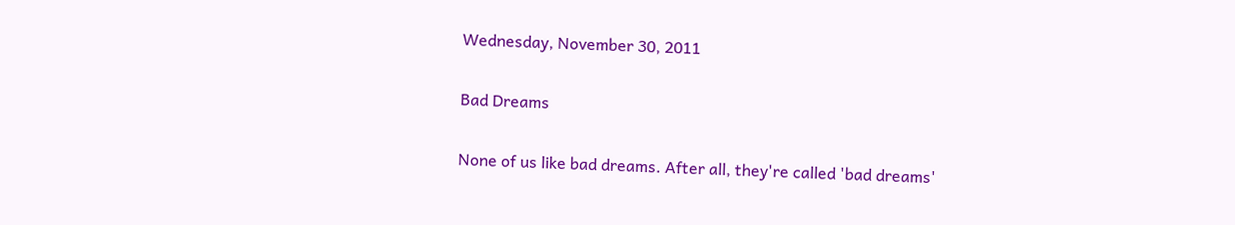Wednesday, November 30, 2011

Bad Dreams

None of us like bad dreams. After all, they're called 'bad dreams'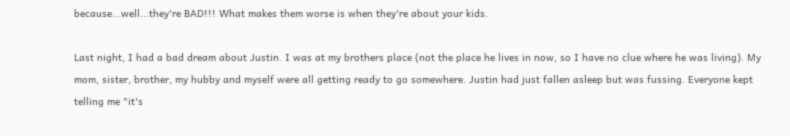because...well...they're BAD!!! What makes them worse is when they're about your kids.

Last night, I had a bad dream about Justin. I was at my brothers place (not the place he lives in now, so I have no clue where he was living). My mom, sister, brother, my hubby and myself were all getting ready to go somewhere. Justin had just fallen asleep but was fussing. Everyone kept telling me "it's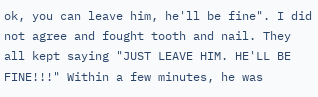ok, you can leave him, he'll be fine". I did not agree and fought tooth and nail. They all kept saying "JUST LEAVE HIM. HE'LL BE FINE!!!" Within a few minutes, he was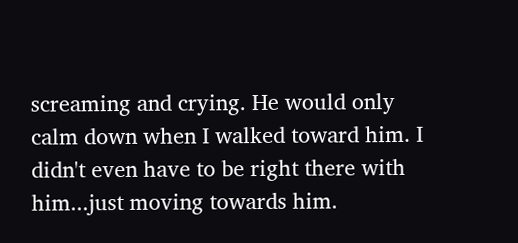screaming and crying. He would only calm down when I walked toward him. I didn't even have to be right there with him...just moving towards him.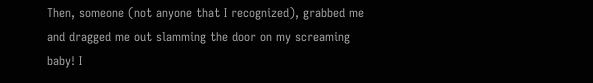Then, someone (not anyone that I recognized), grabbed me and dragged me out slamming the door on my screaming baby! I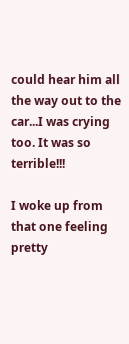could hear him all the way out to the car...I was crying too. It was so terrible!!!

I woke up from that one feeling pretty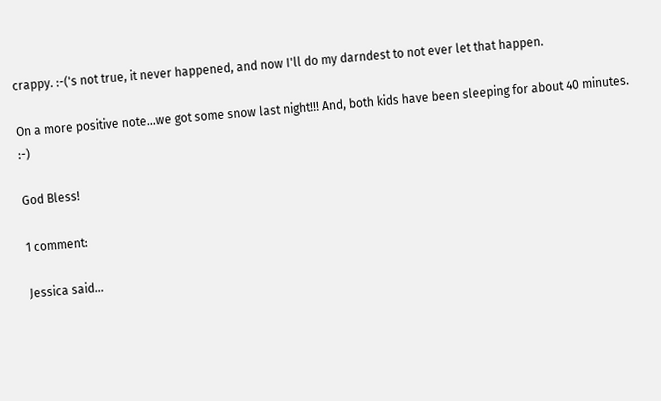crappy. :-('s not true, it never happened, and now I'll do my darndest to not ever let that happen.

On a more positive note...we got some snow last night!!! And, both kids have been sleeping for about 40 minutes. :-)

God Bless!

1 comment:

Jessica said...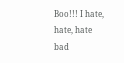Boo!!! I hate, hate, hate bad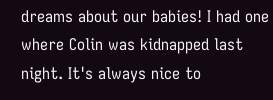dreams about our babies! I had one where Colin was kidnapped last night. It's always nice to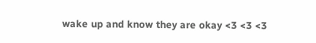wake up and know they are okay <3 <3 <3